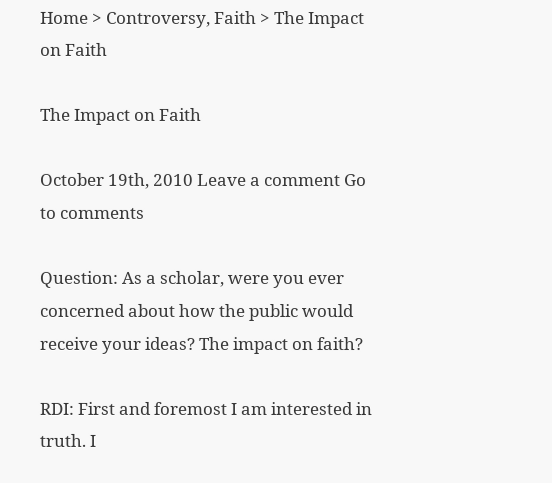Home > Controversy, Faith > The Impact on Faith

The Impact on Faith

October 19th, 2010 Leave a comment Go to comments

Question: As a scholar, were you ever concerned about how the public would receive your ideas? The impact on faith?

RDI: First and foremost I am interested in truth. I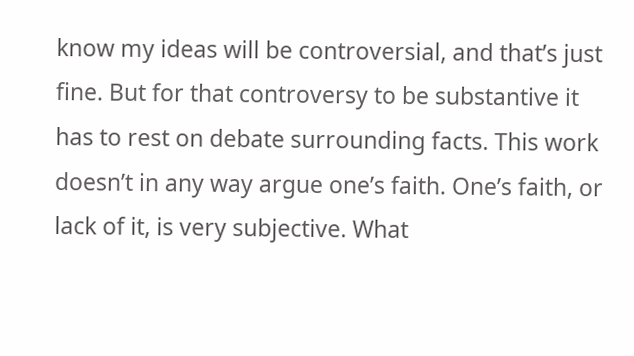know my ideas will be controversial, and that’s just fine. But for that controversy to be substantive it has to rest on debate surrounding facts. This work doesn’t in any way argue one’s faith. One’s faith, or lack of it, is very subjective. What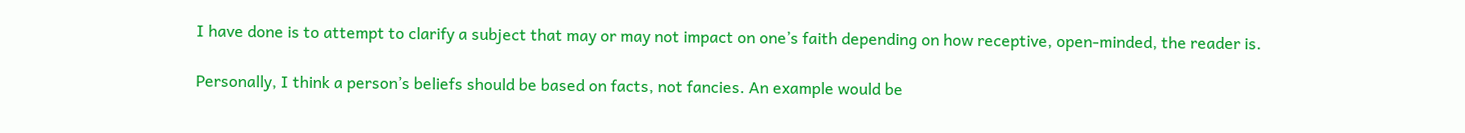I have done is to attempt to clarify a subject that may or may not impact on one’s faith depending on how receptive, open-minded, the reader is.

Personally, I think a person’s beliefs should be based on facts, not fancies. An example would be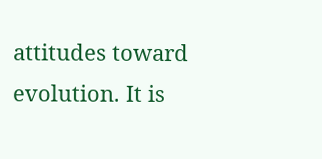attitudes toward evolution. It is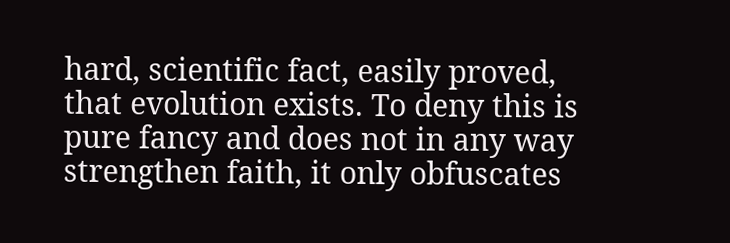hard, scientific fact, easily proved, that evolution exists. To deny this is pure fancy and does not in any way strengthen faith, it only obfuscates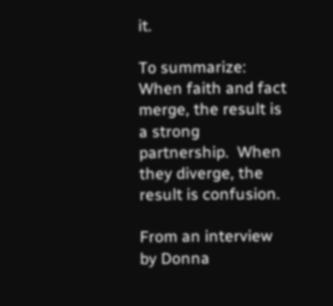it.

To summarize: When faith and fact merge, the result is a strong partnership.  When they diverge, the result is confusion.

From an interview by Donna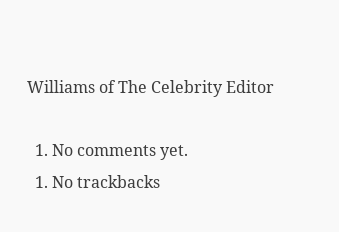Williams of The Celebrity Editor

  1. No comments yet.
  1. No trackbacks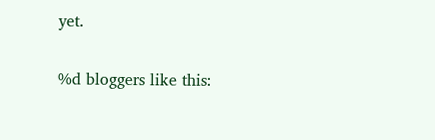yet.

%d bloggers like this: